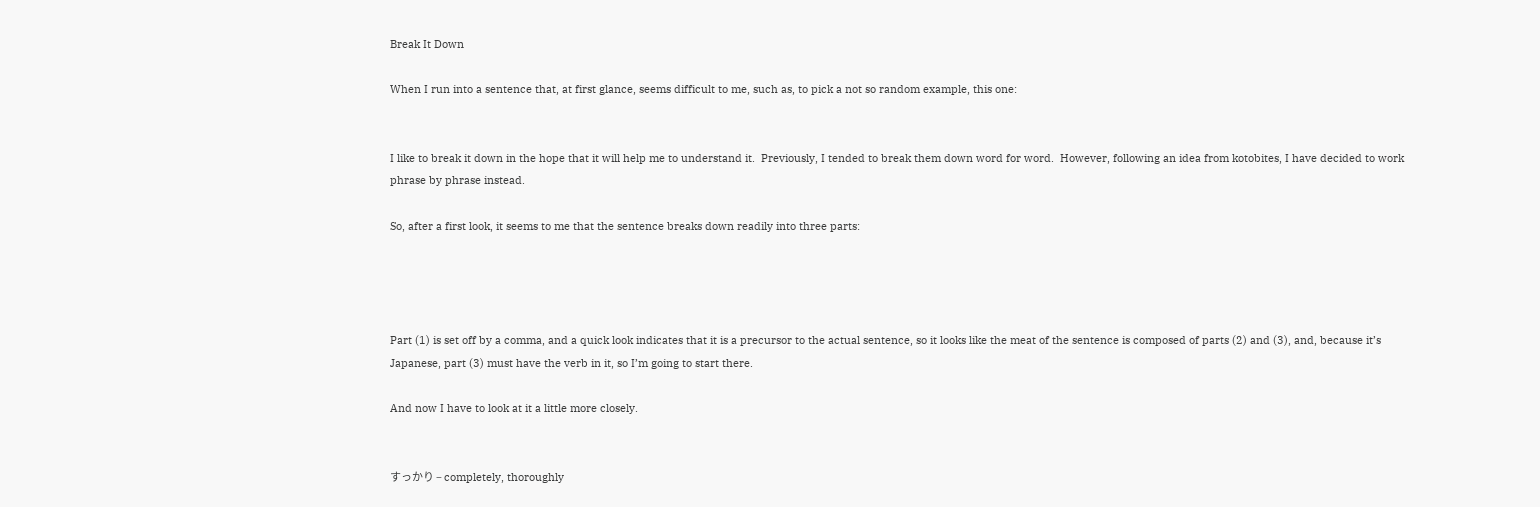Break It Down

When I run into a sentence that, at first glance, seems difficult to me, such as, to pick a not so random example, this one:


I like to break it down in the hope that it will help me to understand it.  Previously, I tended to break them down word for word.  However, following an idea from kotobites, I have decided to work phrase by phrase instead.

So, after a first look, it seems to me that the sentence breaks down readily into three parts:




Part (1) is set off by a comma, and a quick look indicates that it is a precursor to the actual sentence, so it looks like the meat of the sentence is composed of parts (2) and (3), and, because it’s Japanese, part (3) must have the verb in it, so I’m going to start there.

And now I have to look at it a little more closely.


すっかり – completely, thoroughly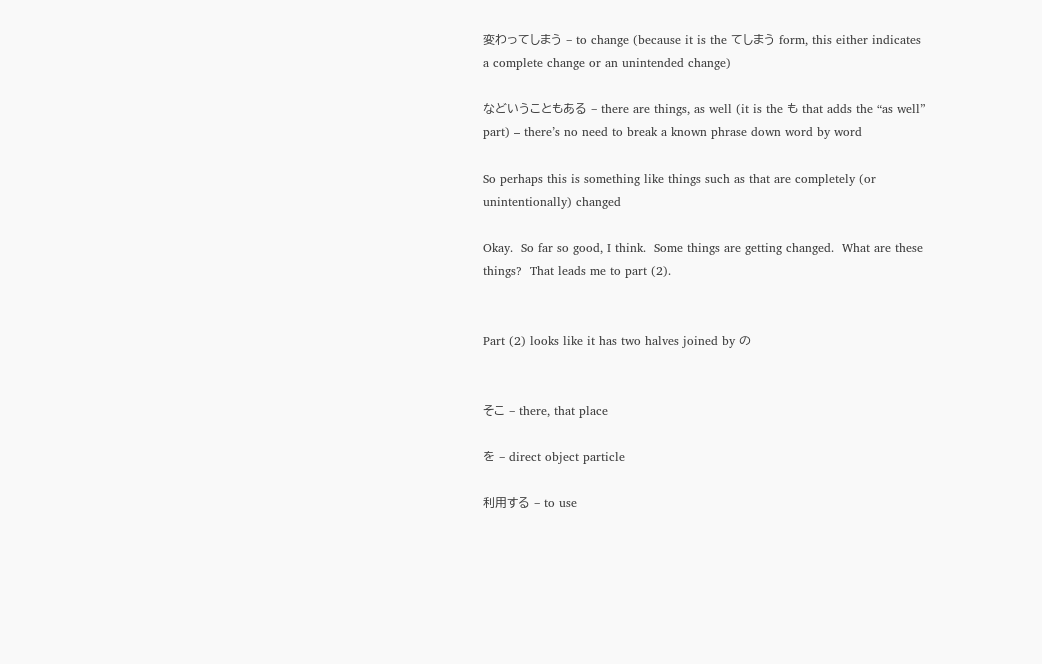変わってしまう – to change (because it is the てしまう form, this either indicates a complete change or an unintended change)

などいうこともある – there are things, as well (it is the も that adds the “as well” part) – there’s no need to break a known phrase down word by word

So perhaps this is something like things such as that are completely (or unintentionally) changed

Okay.  So far so good, I think.  Some things are getting changed.  What are these things?  That leads me to part (2).


Part (2) looks like it has two halves joined by の


そこ – there, that place

を – direct object particle

利用する – to use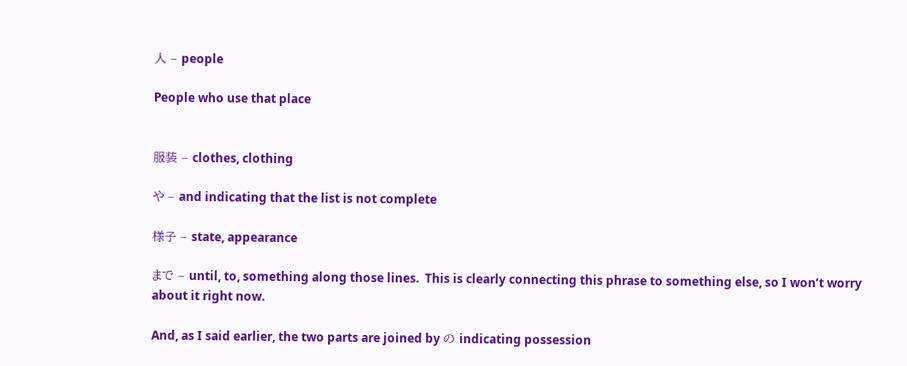人 – people

People who use that place


服装 – clothes, clothing

や – and indicating that the list is not complete

様子 – state, appearance

まで – until, to, something along those lines.  This is clearly connecting this phrase to something else, so I won’t worry about it right now.

And, as I said earlier, the two parts are joined by の indicating possession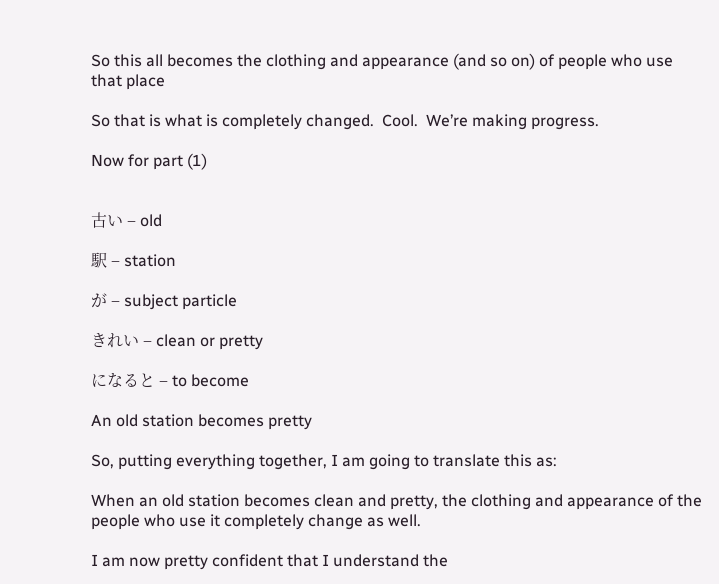So this all becomes the clothing and appearance (and so on) of people who use that place

So that is what is completely changed.  Cool.  We’re making progress.

Now for part (1)


古い – old

駅 – station

が – subject particle

きれい – clean or pretty

になると – to become

An old station becomes pretty

So, putting everything together, I am going to translate this as:

When an old station becomes clean and pretty, the clothing and appearance of the people who use it completely change as well.

I am now pretty confident that I understand the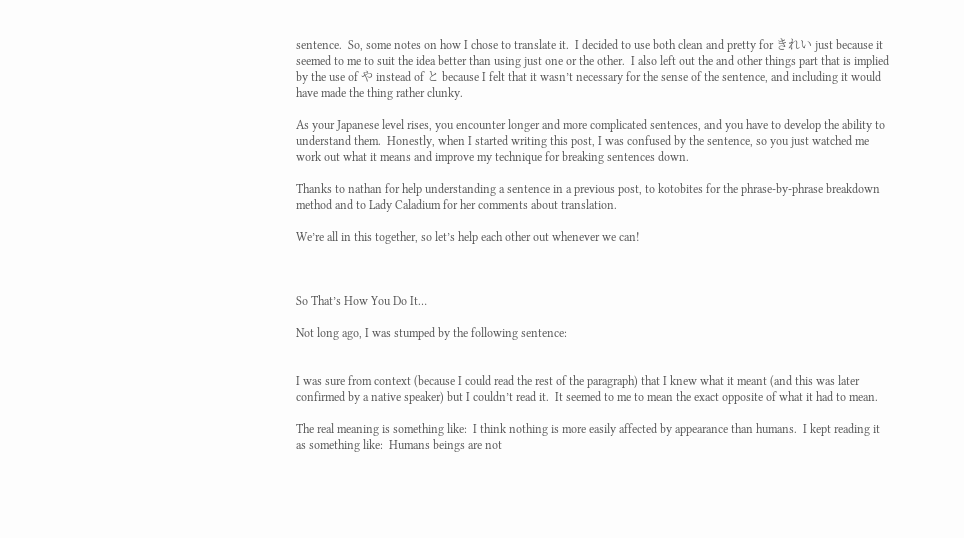sentence.  So, some notes on how I chose to translate it.  I decided to use both clean and pretty for きれい just because it seemed to me to suit the idea better than using just one or the other.  I also left out the and other things part that is implied by the use of や instead of と because I felt that it wasn’t necessary for the sense of the sentence, and including it would have made the thing rather clunky.

As your Japanese level rises, you encounter longer and more complicated sentences, and you have to develop the ability to understand them.  Honestly, when I started writing this post, I was confused by the sentence, so you just watched me work out what it means and improve my technique for breaking sentences down.

Thanks to nathan for help understanding a sentence in a previous post, to kotobites for the phrase-by-phrase breakdown method and to Lady Caladium for her comments about translation.

We’re all in this together, so let’s help each other out whenever we can!



So That’s How You Do It…

Not long ago, I was stumped by the following sentence:


I was sure from context (because I could read the rest of the paragraph) that I knew what it meant (and this was later confirmed by a native speaker) but I couldn’t read it.  It seemed to me to mean the exact opposite of what it had to mean.

The real meaning is something like:  I think nothing is more easily affected by appearance than humans.  I kept reading it as something like:  Humans beings are not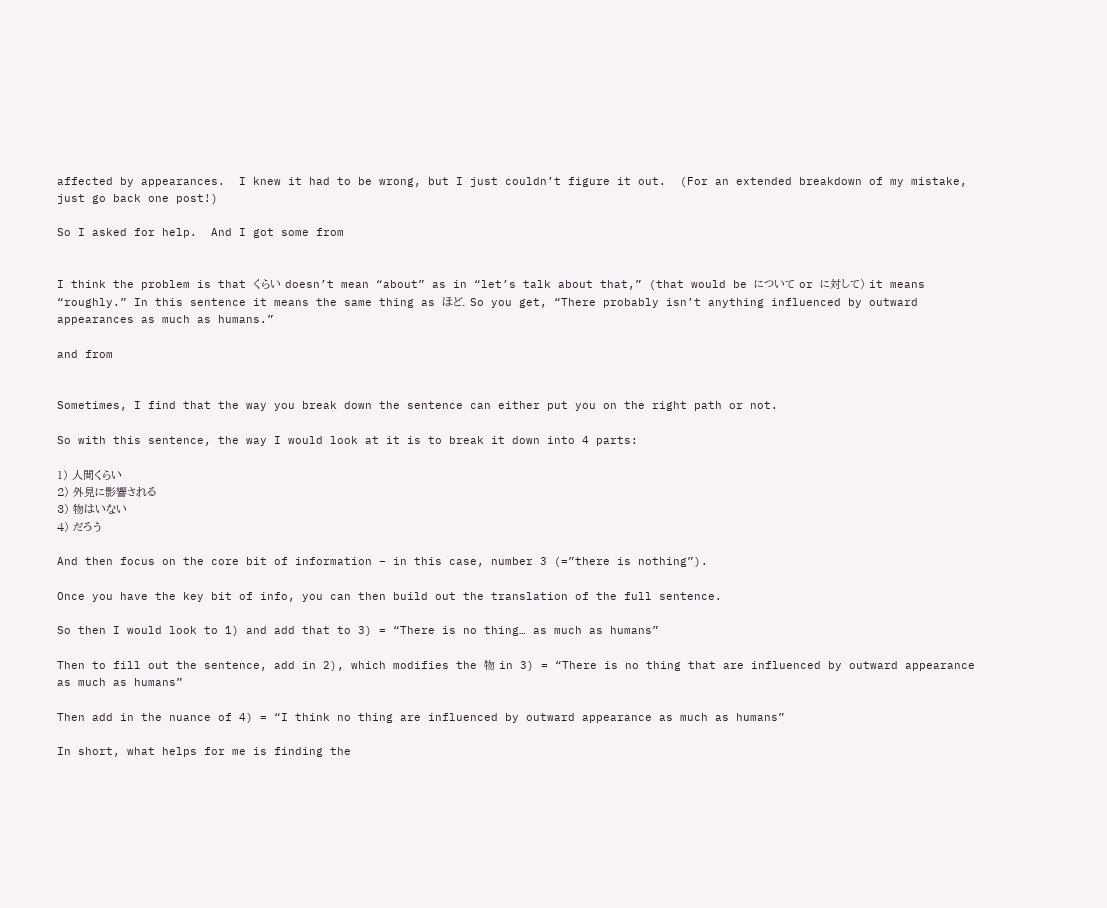affected by appearances.  I knew it had to be wrong, but I just couldn’t figure it out.  (For an extended breakdown of my mistake, just go back one post!)

So I asked for help.  And I got some from


I think the problem is that くらい doesn’t mean “about” as in “let’s talk about that,” (that would be について or に対して) it means “roughly.” In this sentence it means the same thing as ほど. So you get, “There probably isn’t anything influenced by outward appearances as much as humans.”

and from


Sometimes, I find that the way you break down the sentence can either put you on the right path or not.

So with this sentence, the way I would look at it is to break it down into 4 parts:

1) 人間くらい
2) 外見に影響される
3) 物はいない
4) だろう

And then focus on the core bit of information – in this case, number 3 (=”there is nothing”).

Once you have the key bit of info, you can then build out the translation of the full sentence.

So then I would look to 1) and add that to 3) = “There is no thing… as much as humans”

Then to fill out the sentence, add in 2), which modifies the 物 in 3) = “There is no thing that are influenced by outward appearance as much as humans”

Then add in the nuance of 4) = “I think no thing are influenced by outward appearance as much as humans”

In short, what helps for me is finding the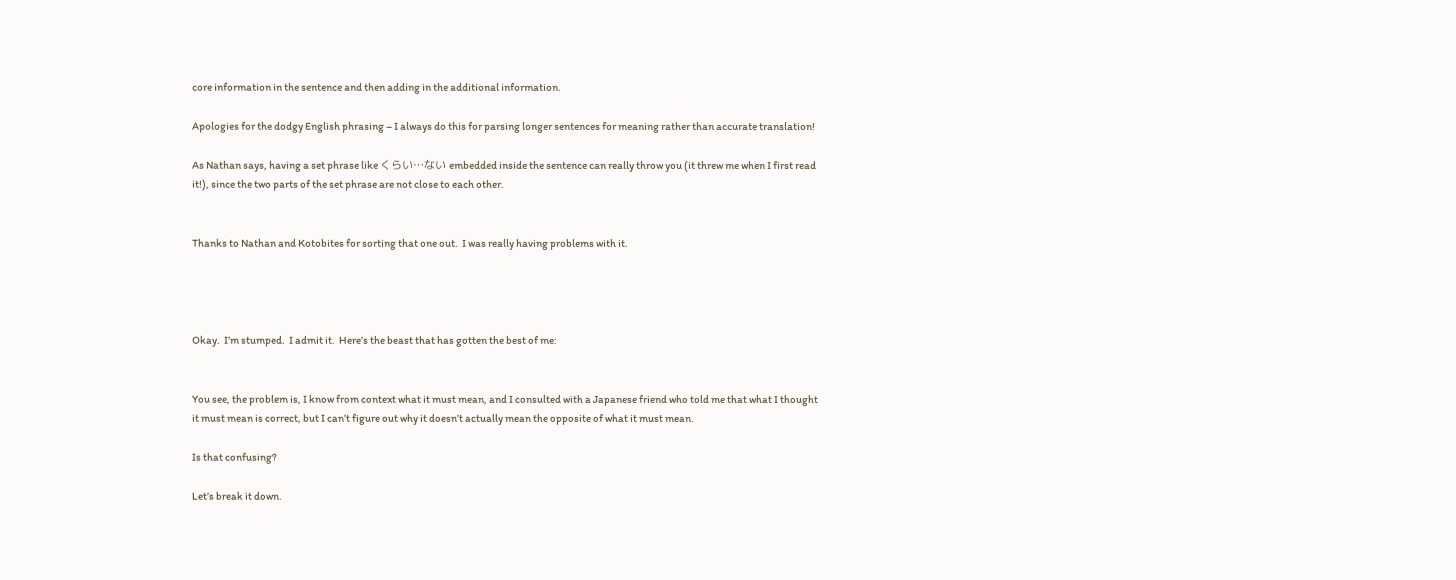core information in the sentence and then adding in the additional information.

Apologies for the dodgy English phrasing – I always do this for parsing longer sentences for meaning rather than accurate translation!

As Nathan says, having a set phrase like くらい…ない embedded inside the sentence can really throw you (it threw me when I first read it!), since the two parts of the set phrase are not close to each other.


Thanks to Nathan and Kotobites for sorting that one out.  I was really having problems with it.




Okay.  I’m stumped.  I admit it.  Here’s the beast that has gotten the best of me:


You see, the problem is, I know from context what it must mean, and I consulted with a Japanese friend who told me that what I thought it must mean is correct, but I can’t figure out why it doesn’t actually mean the opposite of what it must mean.

Is that confusing?

Let’s break it down.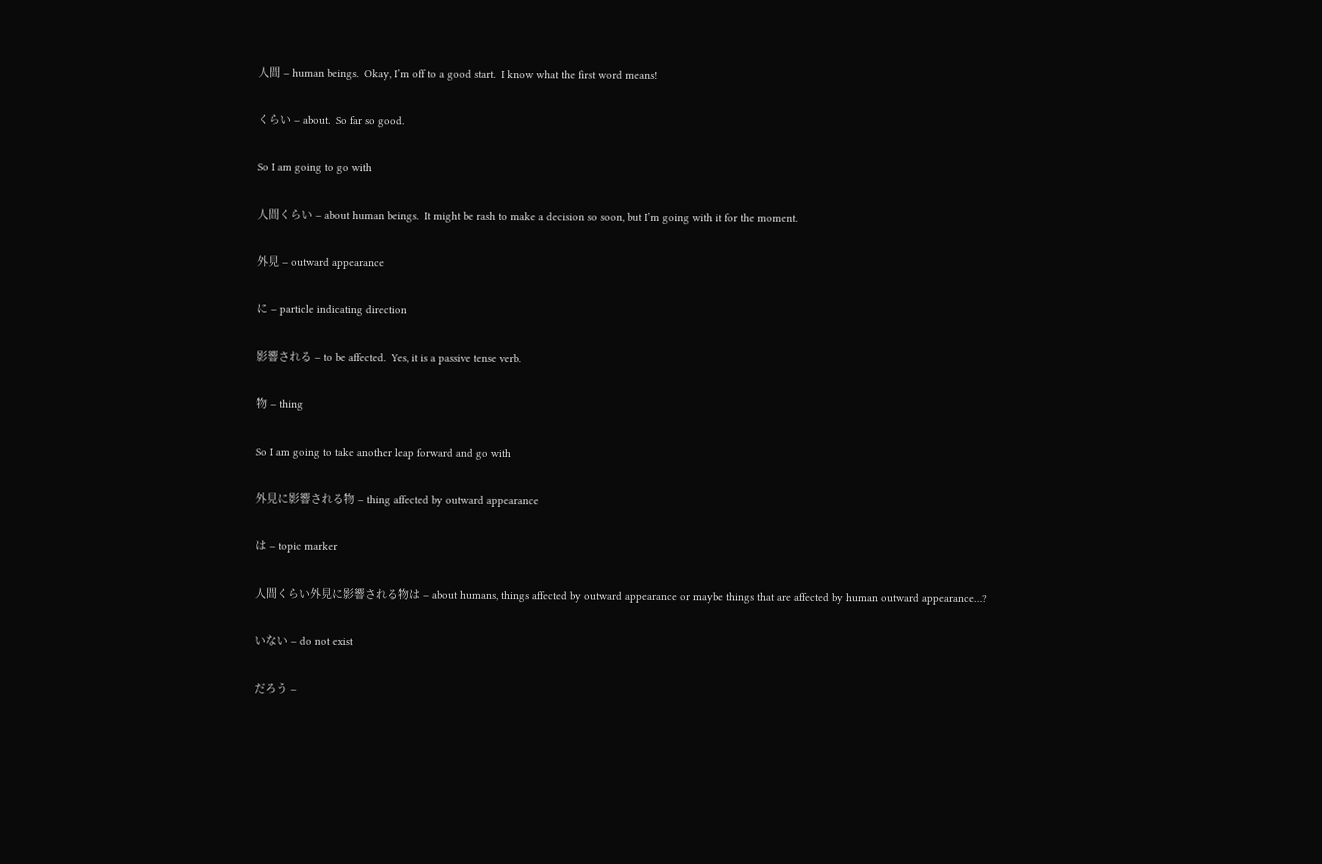人間 – human beings.  Okay, I’m off to a good start.  I know what the first word means!

くらい – about.  So far so good.

So I am going to go with

人間くらい – about human beings.  It might be rash to make a decision so soon, but I’m going with it for the moment.

外見 – outward appearance

に – particle indicating direction

影響される – to be affected.  Yes, it is a passive tense verb.

物 – thing

So I am going to take another leap forward and go with

外見に影響される物 – thing affected by outward appearance

は – topic marker

人間くらい外見に影響される物は – about humans, things affected by outward appearance or maybe things that are affected by human outward appearance…?

いない – do not exist

だろう –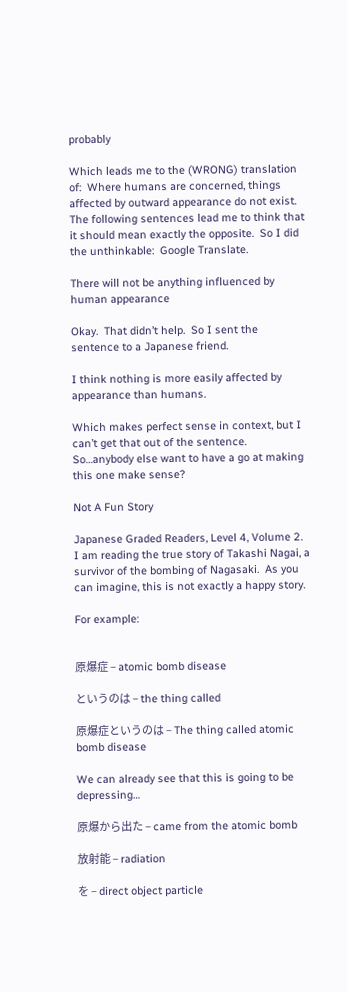probably

Which leads me to the (WRONG) translation of:  Where humans are concerned, things affected by outward appearance do not exist.  The following sentences lead me to think that it should mean exactly the opposite.  So I did the unthinkable:  Google Translate.

There will not be anything influenced by human appearance

Okay.  That didn’t help.  So I sent the sentence to a Japanese friend.

I think nothing is more easily affected by appearance than humans.

Which makes perfect sense in context, but I can’t get that out of the sentence.  So…anybody else want to have a go at making this one make sense?

Not A Fun Story

Japanese Graded Readers, Level 4, Volume 2.  I am reading the true story of Takashi Nagai, a survivor of the bombing of Nagasaki.  As you can imagine, this is not exactly a happy story.

For example:


原爆症 – atomic bomb disease

というのは – the thing called

原爆症というのは – The thing called atomic bomb disease

We can already see that this is going to be depressing…

原爆から出た – came from the atomic bomb

放射能 – radiation

を – direct object particle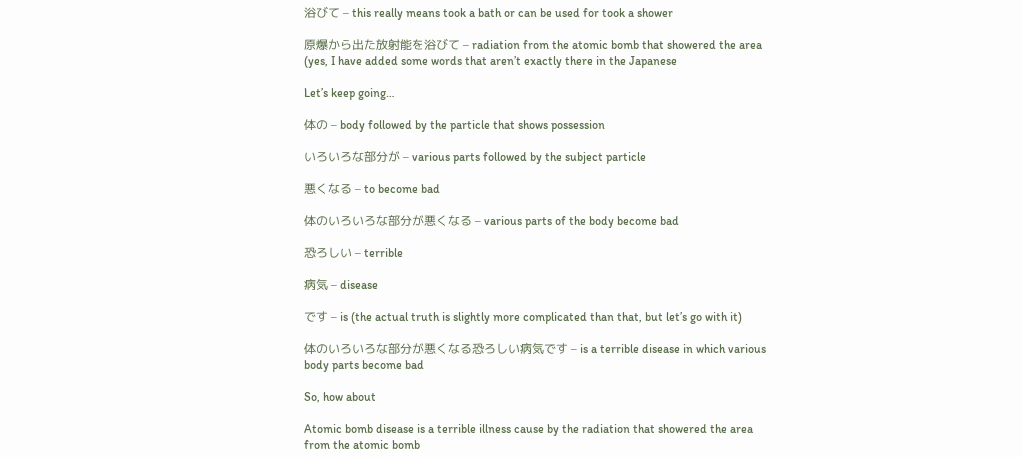浴びて – this really means took a bath or can be used for took a shower

原爆から出た放射能を浴びて – radiation from the atomic bomb that showered the area (yes, I have added some words that aren’t exactly there in the Japanese

Let’s keep going…

体の – body followed by the particle that shows possession

いろいろな部分が – various parts followed by the subject particle

悪くなる – to become bad

体のいろいろな部分が悪くなる – various parts of the body become bad

恐ろしい – terrible

病気 – disease

です – is (the actual truth is slightly more complicated than that, but let’s go with it)

体のいろいろな部分が悪くなる恐ろしい病気です – is a terrible disease in which various body parts become bad

So, how about

Atomic bomb disease is a terrible illness cause by the radiation that showered the area from the atomic bomb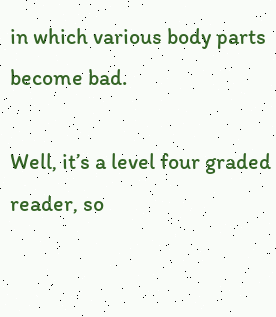in which various body parts become bad.

Well, it’s a level four graded reader, so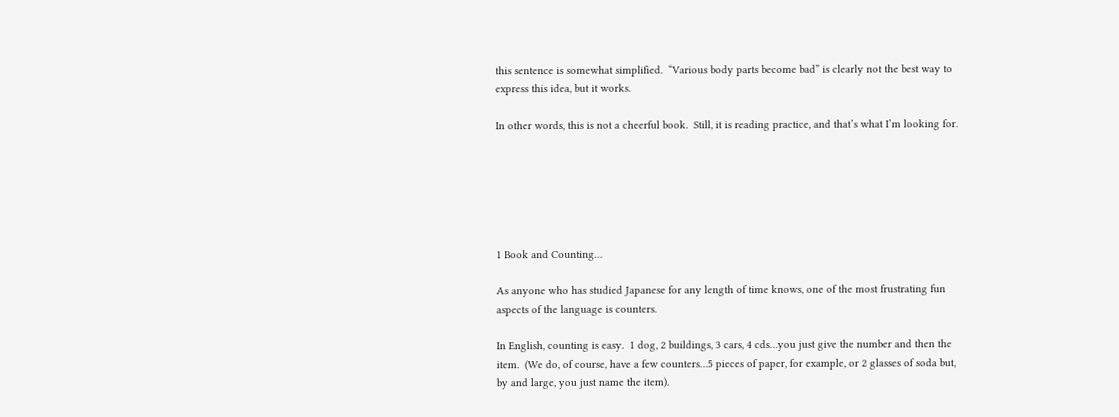this sentence is somewhat simplified.  “Various body parts become bad” is clearly not the best way to express this idea, but it works.

In other words, this is not a cheerful book.  Still, it is reading practice, and that’s what I’m looking for.






1 Book and Counting…

As anyone who has studied Japanese for any length of time knows, one of the most frustrating fun aspects of the language is counters.

In English, counting is easy.  1 dog, 2 buildings, 3 cars, 4 cds…you just give the number and then the item.  (We do, of course, have a few counters…5 pieces of paper, for example, or 2 glasses of soda but, by and large, you just name the item).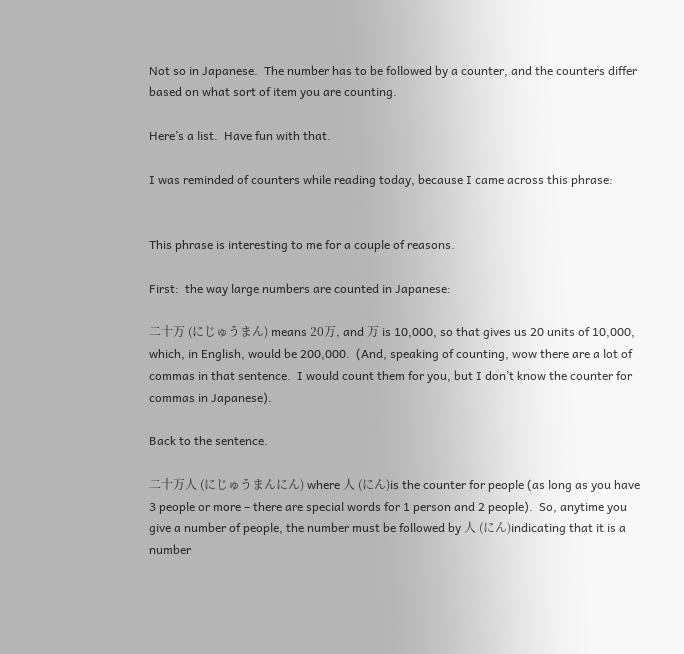Not so in Japanese.  The number has to be followed by a counter, and the counters differ based on what sort of item you are counting.

Here’s a list.  Have fun with that.

I was reminded of counters while reading today, because I came across this phrase:


This phrase is interesting to me for a couple of reasons.

First:  the way large numbers are counted in Japanese:

二十万 (にじゅうまん) means 20万, and 万 is 10,000, so that gives us 20 units of 10,000, which, in English, would be 200,000.  (And, speaking of counting, wow there are a lot of commas in that sentence.  I would count them for you, but I don’t know the counter for commas in Japanese).

Back to the sentence.

二十万人 (にじゅうまんにん) where 人 (にん)is the counter for people (as long as you have 3 people or more – there are special words for 1 person and 2 people).  So, anytime you give a number of people, the number must be followed by 人 (にん)indicating that it is a number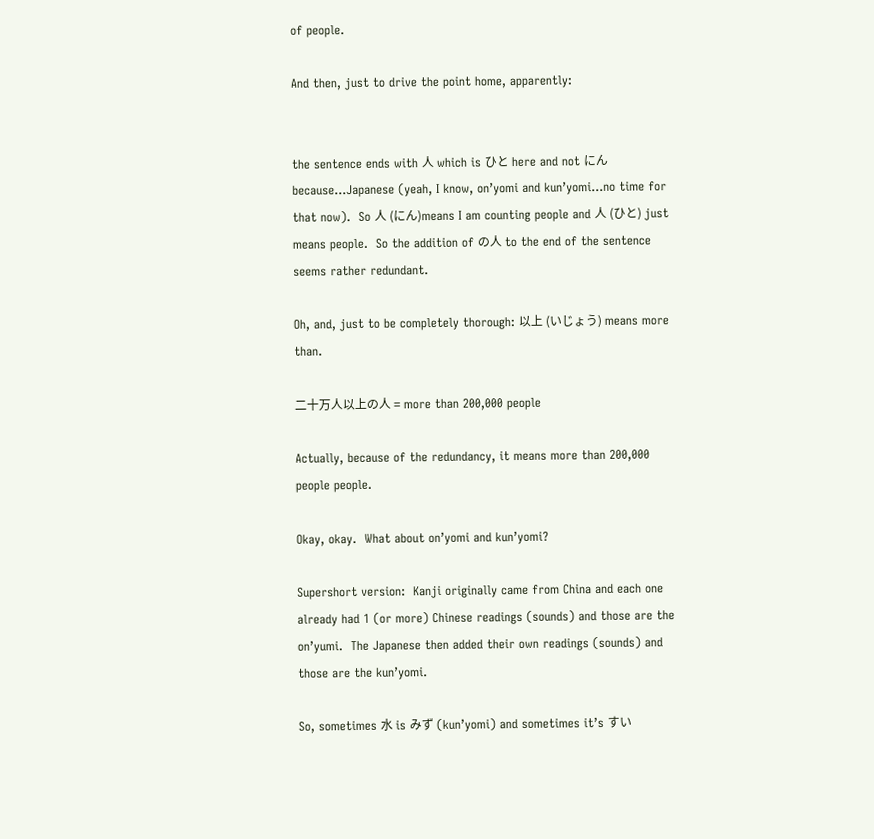of people.

And then, just to drive the point home, apparently:


the sentence ends with 人 which is ひと here and not にん because…Japanese (yeah, I know, on’yomi and kun’yomi…no time for that now).  So 人 (にん)means I am counting people and 人 (ひと) just means people.  So the addition of の人 to the end of the sentence seems rather redundant.

Oh, and, just to be completely thorough: 以上 (いじょう) means more than.

二十万人以上の人 = more than 200,000 people

Actually, because of the redundancy, it means more than 200,000 people people.

Okay, okay.  What about on’yomi and kun’yomi?

Supershort version:  Kanji originally came from China and each one already had 1 (or more) Chinese readings (sounds) and those are the on’yumi.  The Japanese then added their own readings (sounds) and those are the kun’yomi.

So, sometimes 水 is みず (kun’yomi) and sometimes it’s すい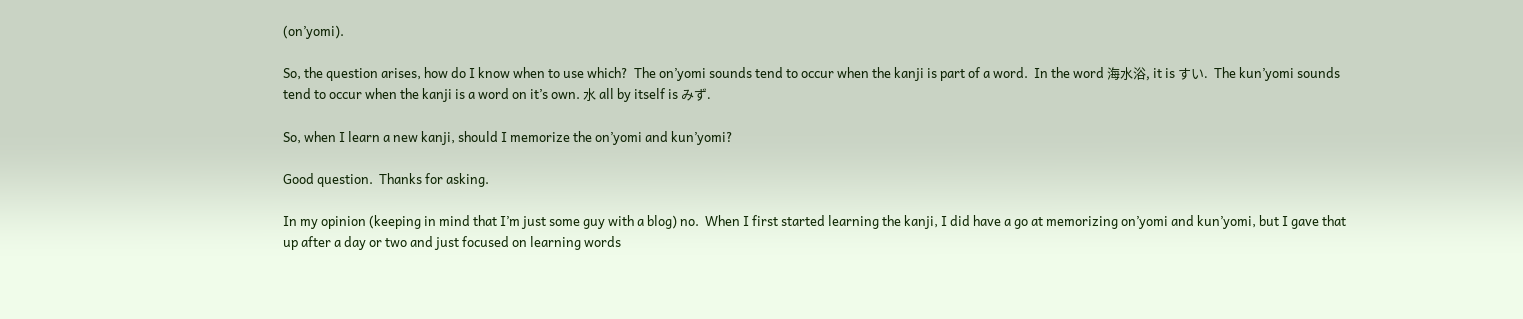(on’yomi).

So, the question arises, how do I know when to use which?  The on’yomi sounds tend to occur when the kanji is part of a word.  In the word 海水浴, it is すい.  The kun’yomi sounds tend to occur when the kanji is a word on it’s own. 水 all by itself is みず.

So, when I learn a new kanji, should I memorize the on’yomi and kun’yomi?

Good question.  Thanks for asking.

In my opinion (keeping in mind that I’m just some guy with a blog) no.  When I first started learning the kanji, I did have a go at memorizing on’yomi and kun’yomi, but I gave that up after a day or two and just focused on learning words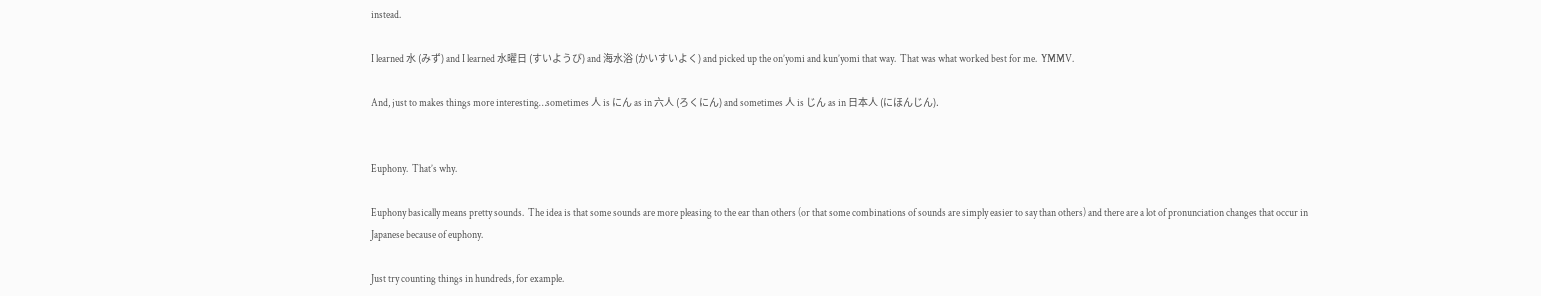instead.

I learned 水 (みず) and I learned 水曜日 (すいようび) and 海水浴 (かいすいよく) and picked up the on’yomi and kun’yomi that way.  That was what worked best for me.  YMMV.

And, just to makes things more interesting…sometimes 人 is にん as in 六人 (ろくにん) and sometimes 人 is じん as in 日本人 (にほんじん).


Euphony.  That’s why.

Euphony basically means pretty sounds.  The idea is that some sounds are more pleasing to the ear than others (or that some combinations of sounds are simply easier to say than others) and there are a lot of pronunciation changes that occur in Japanese because of euphony.

Just try counting things in hundreds, for example.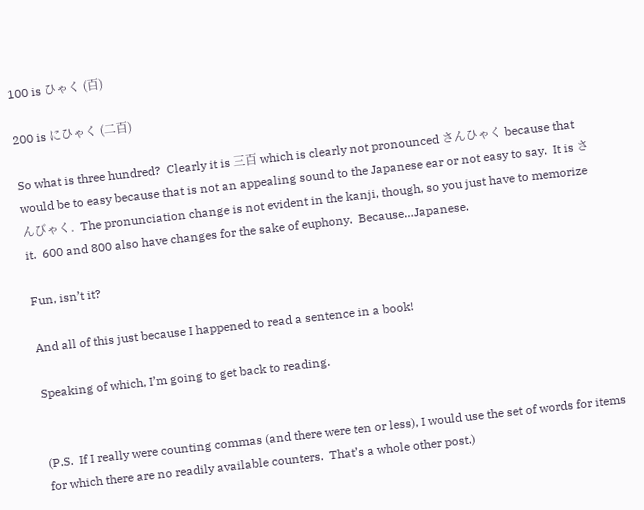100 is ひゃく (百)

200 is にひゃく (二百)

So what is three hundred?  Clearly it is 三百 which is clearly not pronounced さんひゃく because that would be to easy because that is not an appealing sound to the Japanese ear or not easy to say.  It is さんびゃく.  The pronunciation change is not evident in the kanji, though, so you just have to memorize it.  600 and 800 also have changes for the sake of euphony.  Because…Japanese.

Fun, isn’t it?

And all of this just because I happened to read a sentence in a book!

Speaking of which, I’m going to get back to reading.


(P.S.  If I really were counting commas (and there were ten or less), I would use the set of words for items for which there are no readily available counters.  That’s a whole other post.)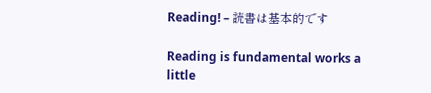Reading! – 読書は基本的です

Reading is fundamental works a little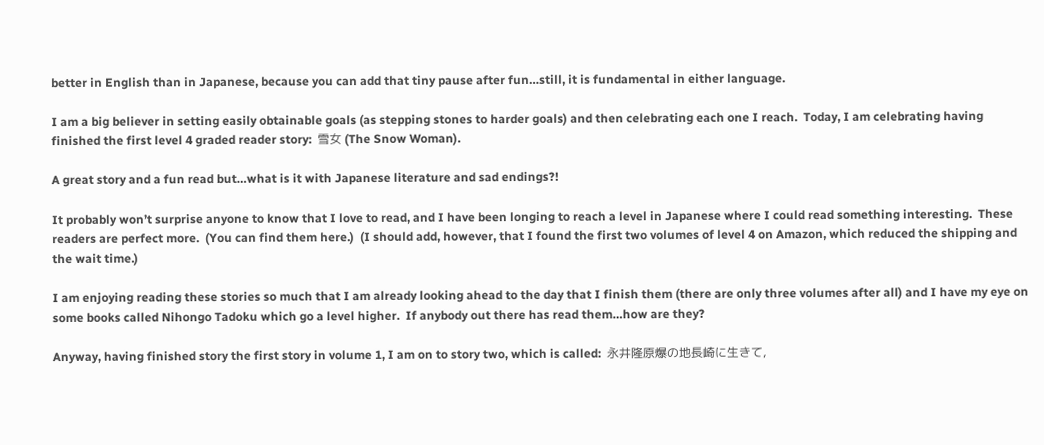better in English than in Japanese, because you can add that tiny pause after fun…still, it is fundamental in either language.

I am a big believer in setting easily obtainable goals (as stepping stones to harder goals) and then celebrating each one I reach.  Today, I am celebrating having finished the first level 4 graded reader story:  雪女 (The Snow Woman).

A great story and a fun read but…what is it with Japanese literature and sad endings?!

It probably won’t surprise anyone to know that I love to read, and I have been longing to reach a level in Japanese where I could read something interesting.  These readers are perfect more.  (You can find them here.)  (I should add, however, that I found the first two volumes of level 4 on Amazon, which reduced the shipping and the wait time.)

I am enjoying reading these stories so much that I am already looking ahead to the day that I finish them (there are only three volumes after all) and I have my eye on some books called Nihongo Tadoku which go a level higher.  If anybody out there has read them…how are they?

Anyway, having finished story the first story in volume 1, I am on to story two, which is called:  永井隆原爆の地長崎に生きて,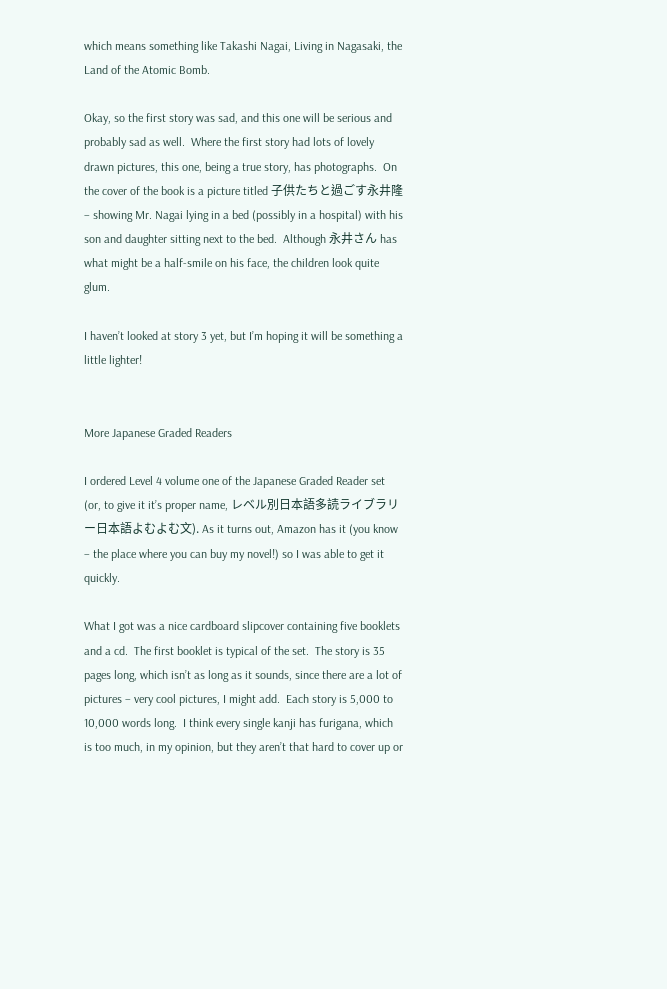which means something like Takashi Nagai, Living in Nagasaki, the Land of the Atomic Bomb.

Okay, so the first story was sad, and this one will be serious and probably sad as well.  Where the first story had lots of lovely drawn pictures, this one, being a true story, has photographs.  On the cover of the book is a picture titled 子供たちと過ごす永井隆 – showing Mr. Nagai lying in a bed (possibly in a hospital) with his son and daughter sitting next to the bed.  Although 永井さん has what might be a half-smile on his face, the children look quite glum.

I haven’t looked at story 3 yet, but I’m hoping it will be something a little lighter!


More Japanese Graded Readers

I ordered Level 4 volume one of the Japanese Graded Reader set (or, to give it it’s proper name, レベル別日本語多読ライブラリー日本語よむよむ文). As it turns out, Amazon has it (you know – the place where you can buy my novel!) so I was able to get it quickly.

What I got was a nice cardboard slipcover containing five booklets and a cd.  The first booklet is typical of the set.  The story is 35 pages long, which isn’t as long as it sounds, since there are a lot of pictures – very cool pictures, I might add.  Each story is 5,000 to 10,000 words long.  I think every single kanji has furigana, which is too much, in my opinion, but they aren’t that hard to cover up or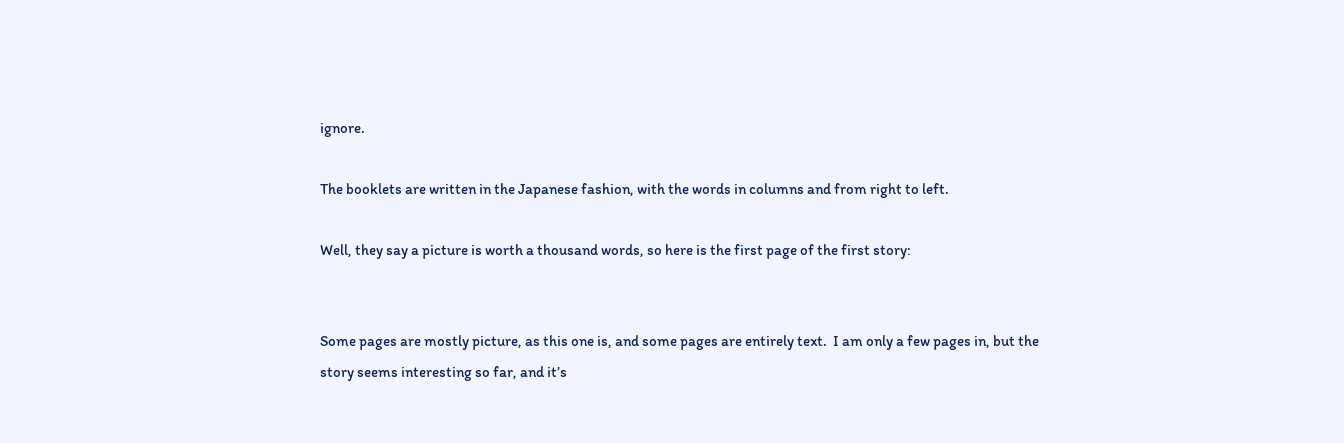ignore.

The booklets are written in the Japanese fashion, with the words in columns and from right to left.

Well, they say a picture is worth a thousand words, so here is the first page of the first story:


Some pages are mostly picture, as this one is, and some pages are entirely text.  I am only a few pages in, but the story seems interesting so far, and it’s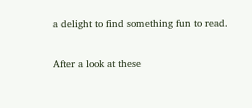a delight to find something fun to read.

After a look at these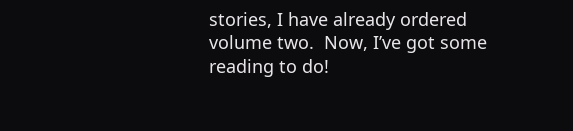stories, I have already ordered volume two.  Now, I’ve got some reading to do!